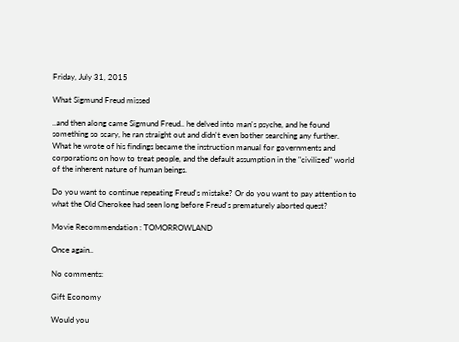Friday, July 31, 2015

What Sigmund Freud missed

..and then along came Sigmund Freud.. he delved into man's psyche, and he found something so scary, he ran straight out and didn't even bother searching any further. What he wrote of his findings became the instruction manual for governments and corporations on how to treat people, and the default assumption in the "civilized" world of the inherent nature of human beings.

Do you want to continue repeating Freud's mistake? Or do you want to pay attention to what the Old Cherokee had seen long before Freud's prematurely aborted quest?

Movie Recommendation : TOMORROWLAND

Once again..

No comments:

Gift Economy

Would you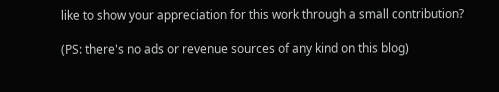like to show your appreciation for this work through a small contribution?

(PS: there's no ads or revenue sources of any kind on this blog)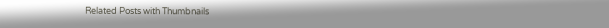Related Posts with Thumbnails